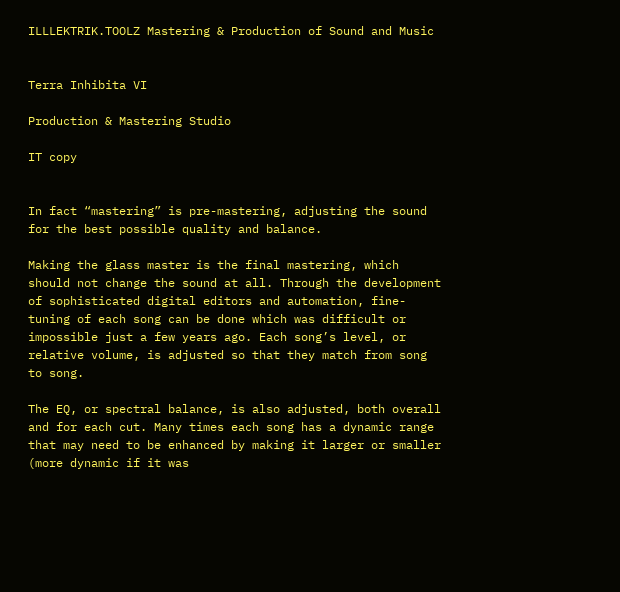ILLLEKTRIK.TOOLZ Mastering & Production of Sound and Music


Terra Inhibita VI

Production & Mastering Studio

IT copy


In fact “mastering” is pre-mastering, adjusting the sound for the best possible quality and balance.

Making the glass master is the final mastering, which should not change the sound at all. Through the development of sophisticated digital editors and automation, fine-tuning of each song can be done which was difficult or impossible just a few years ago. Each song’s level, or relative volume, is adjusted so that they match from song to song.

The EQ, or spectral balance, is also adjusted, both overall and for each cut. Many times each song has a dynamic range that may need to be enhanced by making it larger or smaller (more dynamic if it was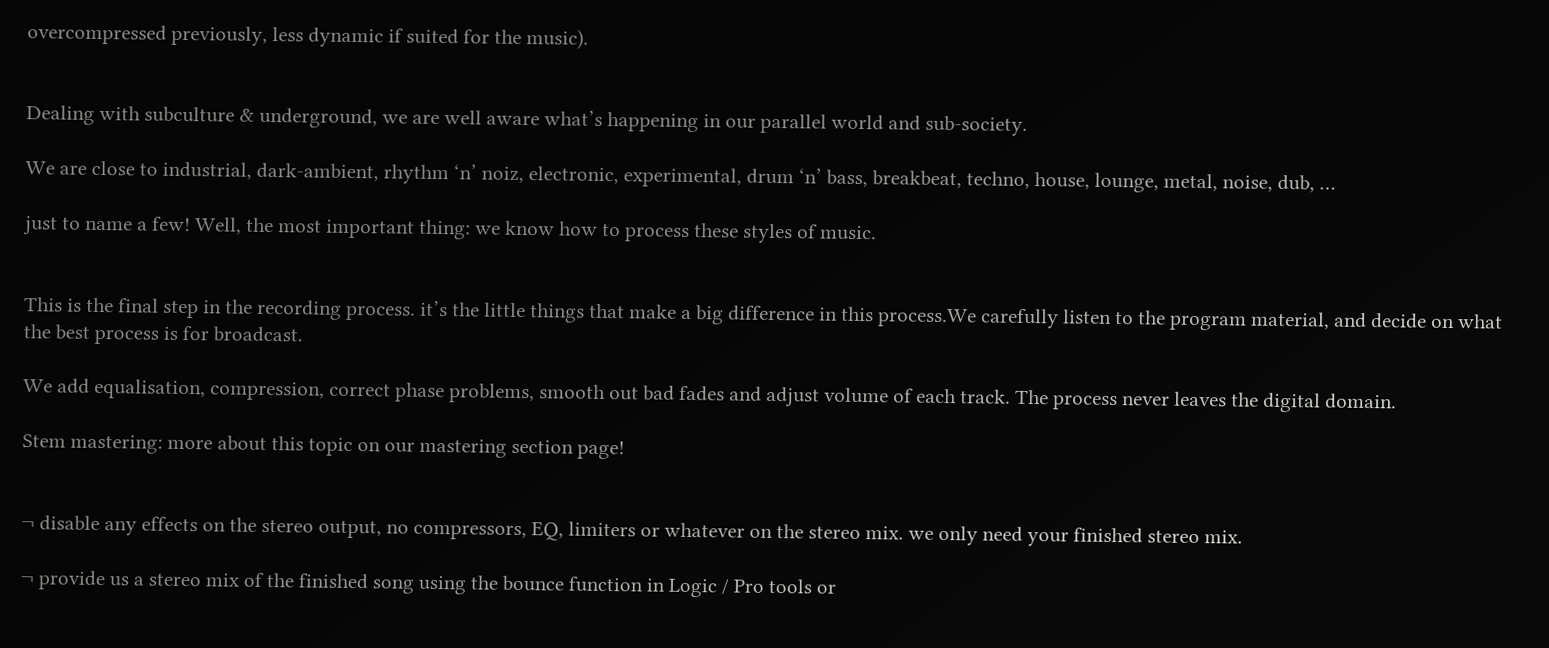overcompressed previously, less dynamic if suited for the music).


Dealing with subculture & underground, we are well aware what’s happening in our parallel world and sub-society.

We are close to industrial, dark-ambient, rhythm ‘n’ noiz, electronic, experimental, drum ‘n’ bass, breakbeat, techno, house, lounge, metal, noise, dub, …

just to name a few! Well, the most important thing: we know how to process these styles of music.


This is the final step in the recording process. it’s the little things that make a big difference in this process.We carefully listen to the program material, and decide on what the best process is for broadcast.

We add equalisation, compression, correct phase problems, smooth out bad fades and adjust volume of each track. The process never leaves the digital domain.

Stem mastering: more about this topic on our mastering section page!


¬ disable any effects on the stereo output, no compressors, EQ, limiters or whatever on the stereo mix. we only need your finished stereo mix.

¬ provide us a stereo mix of the finished song using the bounce function in Logic / Pro tools or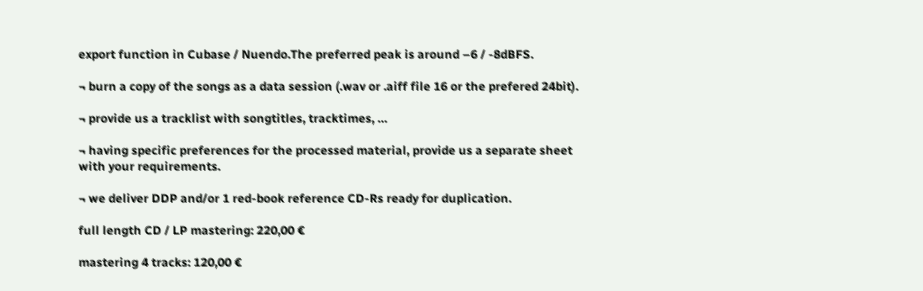export function in Cubase / Nuendo.The preferred peak is around –6 / -8dBFS.

¬ burn a copy of the songs as a data session (.wav or .aiff file 16 or the prefered 24bit).

¬ provide us a tracklist with songtitles, tracktimes, …

¬ having specific preferences for the processed material, provide us a separate sheet with your requirements.

¬ we deliver DDP and/or 1 red-book reference CD-Rs ready for duplication.

full length CD / LP mastering: 220,00 €

mastering 4 tracks: 120,00 €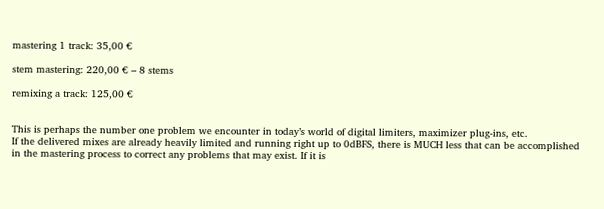mastering 1 track: 35,00 €

stem mastering: 220,00 € – 8 stems

remixing a track: 125,00 €


This is perhaps the number one problem we encounter in today’s world of digital limiters, maximizer plug-ins, etc.
If the delivered mixes are already heavily limited and running right up to 0dBFS, there is MUCH less that can be accomplished in the mastering process to correct any problems that may exist. If it is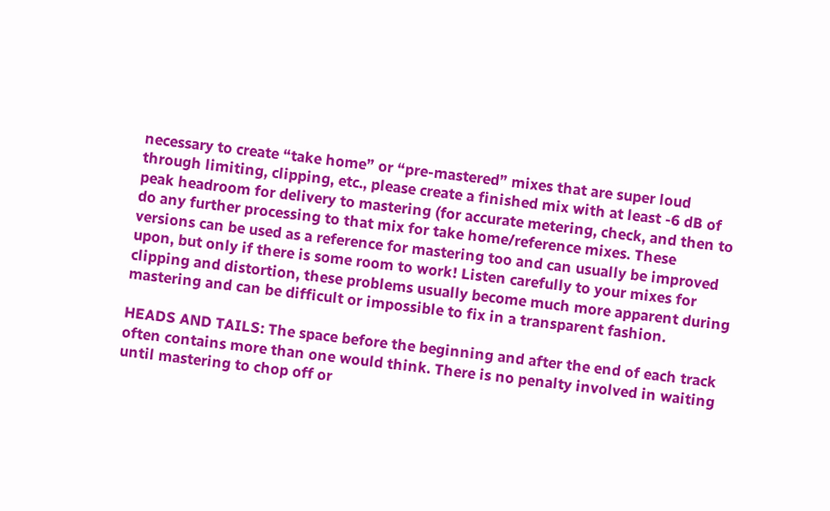necessary to create “take home” or “pre-mastered” mixes that are super loud through limiting, clipping, etc., please create a finished mix with at least -6 dB of peak headroom for delivery to mastering (for accurate metering, check, and then to do any further processing to that mix for take home/reference mixes. These versions can be used as a reference for mastering too and can usually be improved upon, but only if there is some room to work! Listen carefully to your mixes for clipping and distortion, these problems usually become much more apparent during mastering and can be difficult or impossible to fix in a transparent fashion.

HEADS AND TAILS: The space before the beginning and after the end of each track often contains more than one would think. There is no penalty involved in waiting until mastering to chop off or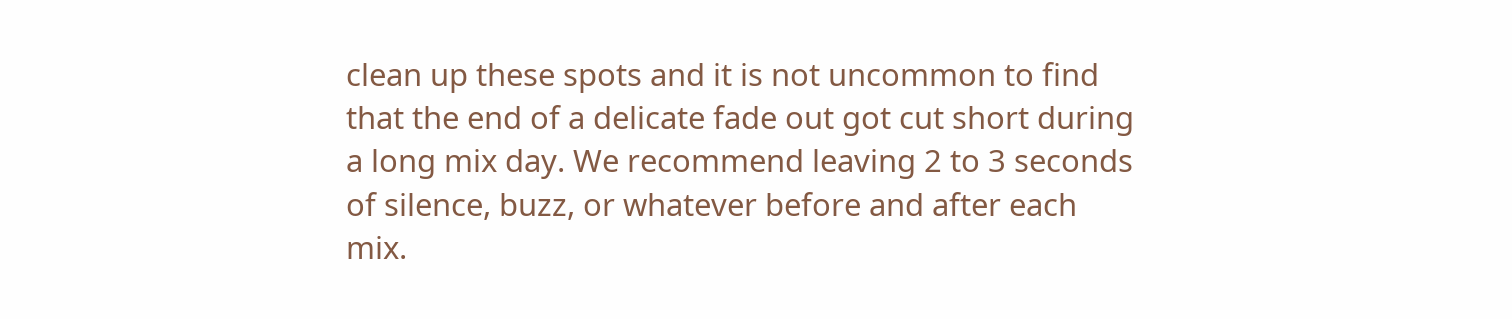clean up these spots and it is not uncommon to find that the end of a delicate fade out got cut short during a long mix day. We recommend leaving 2 to 3 seconds of silence, buzz, or whatever before and after each mix.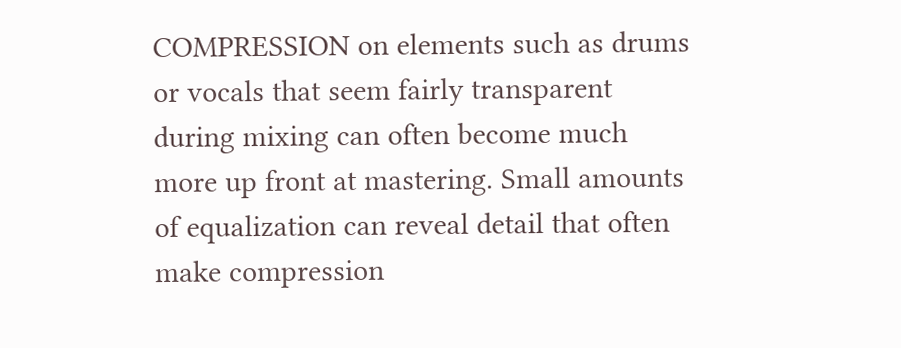COMPRESSION on elements such as drums or vocals that seem fairly transparent during mixing can often become much more up front at mastering. Small amounts of equalization can reveal detail that often make compression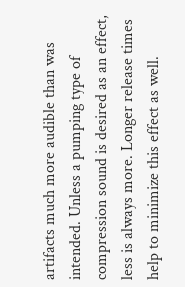artifacts much more audible than was intended. Unless a pumping type of compression sound is desired as an effect, less is always more. Longer release times help to minimize this effect as well.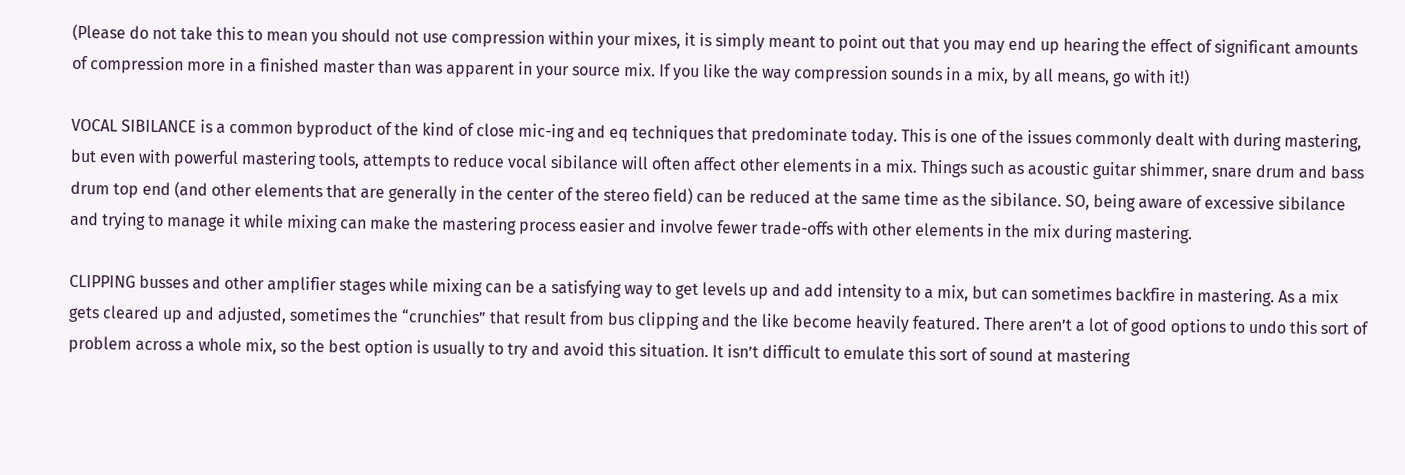(Please do not take this to mean you should not use compression within your mixes, it is simply meant to point out that you may end up hearing the effect of significant amounts of compression more in a finished master than was apparent in your source mix. If you like the way compression sounds in a mix, by all means, go with it!)

VOCAL SIBILANCE is a common byproduct of the kind of close mic-ing and eq techniques that predominate today. This is one of the issues commonly dealt with during mastering, but even with powerful mastering tools, attempts to reduce vocal sibilance will often affect other elements in a mix. Things such as acoustic guitar shimmer, snare drum and bass drum top end (and other elements that are generally in the center of the stereo field) can be reduced at the same time as the sibilance. SO, being aware of excessive sibilance and trying to manage it while mixing can make the mastering process easier and involve fewer trade-offs with other elements in the mix during mastering.

CLIPPING busses and other amplifier stages while mixing can be a satisfying way to get levels up and add intensity to a mix, but can sometimes backfire in mastering. As a mix gets cleared up and adjusted, sometimes the “crunchies” that result from bus clipping and the like become heavily featured. There aren’t a lot of good options to undo this sort of problem across a whole mix, so the best option is usually to try and avoid this situation. It isn’t difficult to emulate this sort of sound at mastering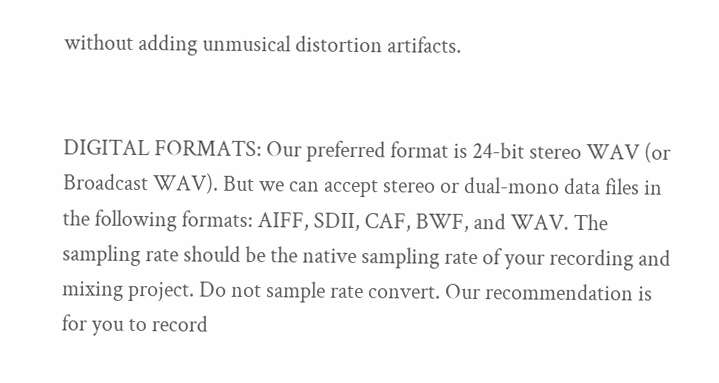without adding unmusical distortion artifacts.


DIGITAL FORMATS: Our preferred format is 24-bit stereo WAV (or Broadcast WAV). But we can accept stereo or dual-mono data files in the following formats: AIFF, SDII, CAF, BWF, and WAV. The sampling rate should be the native sampling rate of your recording and mixing project. Do not sample rate convert. Our recommendation is for you to record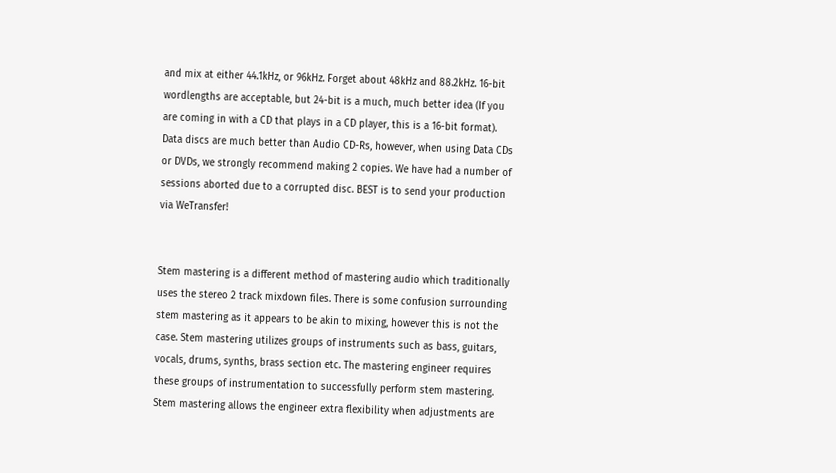and mix at either 44.1kHz, or 96kHz. Forget about 48kHz and 88.2kHz. 16-bit wordlengths are acceptable, but 24-bit is a much, much better idea (If you are coming in with a CD that plays in a CD player, this is a 16-bit format). Data discs are much better than Audio CD-Rs, however, when using Data CDs or DVDs, we strongly recommend making 2 copies. We have had a number of sessions aborted due to a corrupted disc. BEST is to send your production via WeTransfer!


Stem mastering is a different method of mastering audio which traditionally uses the stereo 2 track mixdown files. There is some confusion surrounding stem mastering as it appears to be akin to mixing, however this is not the case. Stem mastering utilizes groups of instruments such as bass, guitars, vocals, drums, synths, brass section etc. The mastering engineer requires these groups of instrumentation to successfully perform stem mastering. Stem mastering allows the engineer extra flexibility when adjustments are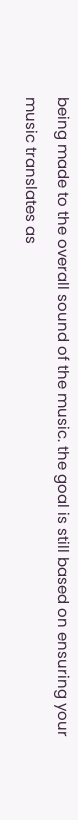being made to the overall sound of the music. the goal is still based on ensuring your music translates as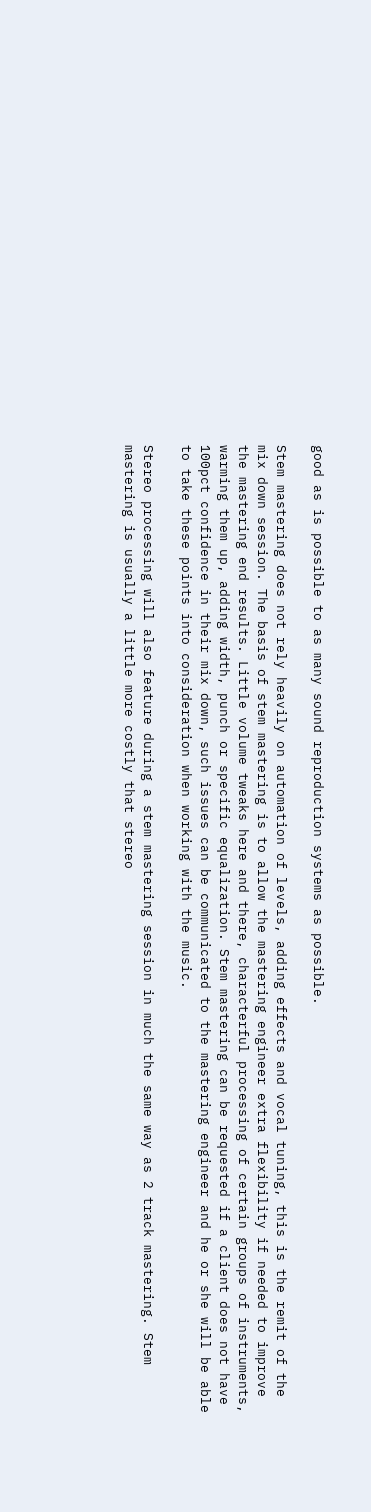good as is possible to as many sound reproduction systems as possible.

Stem mastering does not rely heavily on automation of levels, adding effects and vocal tuning, this is the remit of the mix down session. The basis of stem mastering is to allow the mastering engineer extra flexibility if needed to improve the mastering end results. Little volume tweaks here and there, characterful processing of certain groups of instruments, warming them up, adding width, punch or specific equalization. Stem mastering can be requested if a client does not have 100pct confidence in their mix down, such issues can be communicated to the mastering engineer and he or she will be able to take these points into consideration when working with the music.

Stereo processing will also feature during a stem mastering session in much the same way as 2 track mastering. Stem mastering is usually a little more costly that stereo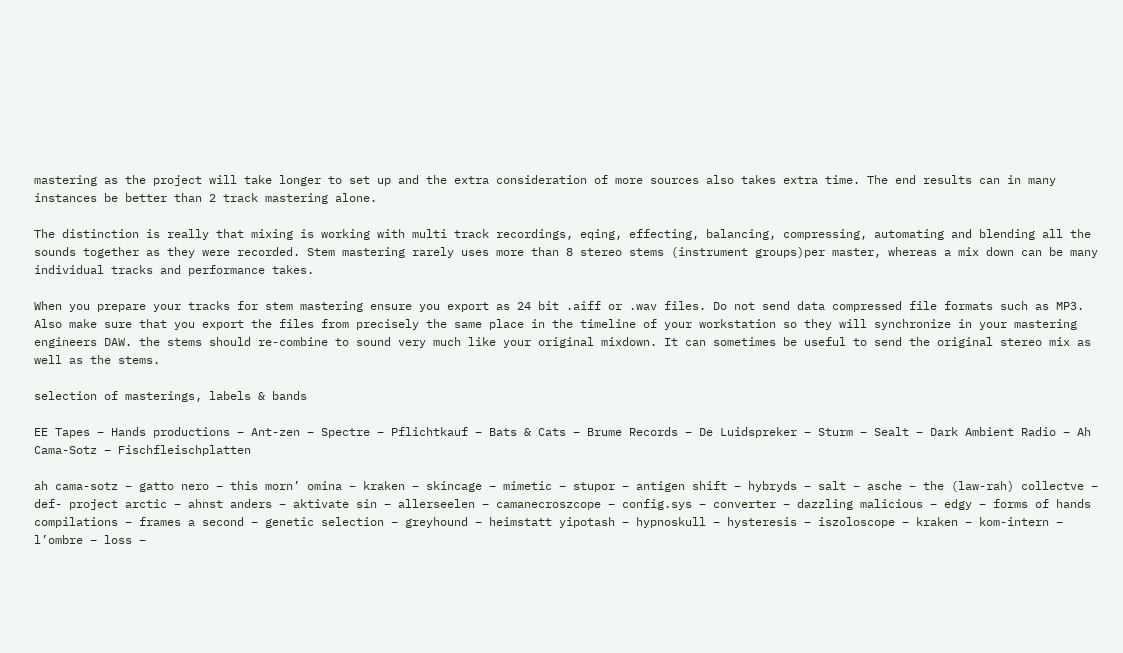mastering as the project will take longer to set up and the extra consideration of more sources also takes extra time. The end results can in many instances be better than 2 track mastering alone.

The distinction is really that mixing is working with multi track recordings, eqing, effecting, balancing, compressing, automating and blending all the sounds together as they were recorded. Stem mastering rarely uses more than 8 stereo stems (instrument groups)per master, whereas a mix down can be many individual tracks and performance takes.

When you prepare your tracks for stem mastering ensure you export as 24 bit .aiff or .wav files. Do not send data compressed file formats such as MP3. Also make sure that you export the files from precisely the same place in the timeline of your workstation so they will synchronize in your mastering engineers DAW. the stems should re-combine to sound very much like your original mixdown. It can sometimes be useful to send the original stereo mix as well as the stems.

selection of masterings, labels & bands

EE Tapes – Hands productions – Ant-zen – Spectre – Pflichtkauf – Bats & Cats – Brume Records – De Luidspreker – Sturm – Sealt – Dark Ambient Radio – Ah Cama-Sotz – Fischfleischplatten

ah cama-sotz – gatto nero – this morn’ omina – kraken – skincage – mimetic – stupor – antigen shift – hybryds – salt – asche – the (law-rah) collectve –  def- project arctic – ahnst anders – aktivate sin – allerseelen – camanecroszcope – config.sys – converter – dazzling malicious – edgy – forms of hands compilations – frames a second – genetic selection – greyhound – heimstatt yipotash – hypnoskull – hysteresis – iszoloscope – kraken – kom-intern – l’ombre – loss –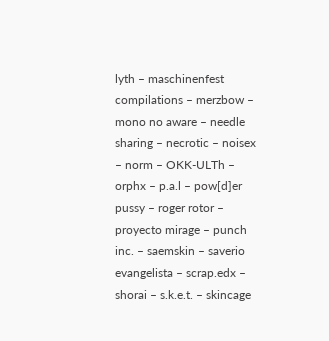lyth – maschinenfest compilations – merzbow – mono no aware – needle sharing – necrotic – noisex – norm – OKK-ULTh – orphx – p.a.l – pow[d]er pussy – roger rotor – proyecto mirage – punch inc. – saemskin – saverio evangelista – scrap.edx – shorai – s.k.e.t. – skincage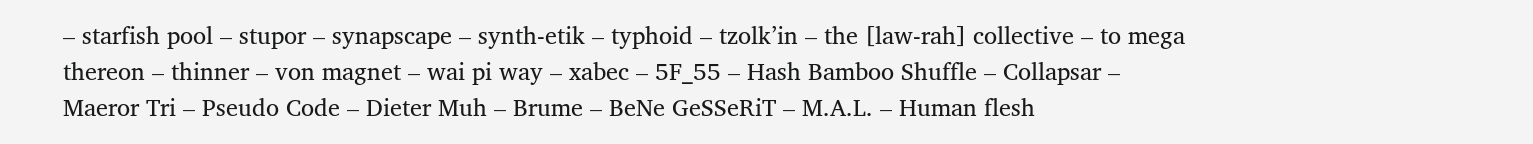– starfish pool – stupor – synapscape – synth-etik – typhoid – tzolk’in – the [law-rah] collective – to mega thereon – thinner – von magnet – wai pi way – xabec – 5F_55 – Hash Bamboo Shuffle – Collapsar – Maeror Tri – Pseudo Code – Dieter Muh – Brume – BeNe GeSSeRiT – M.A.L. – Human flesh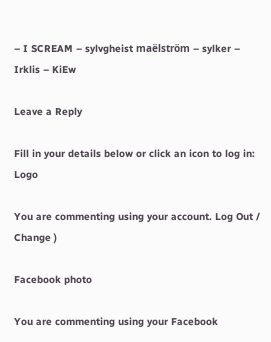– I SCREAM – sylvgheist maëlström – sylker – Irklis – KiEw

Leave a Reply

Fill in your details below or click an icon to log in: Logo

You are commenting using your account. Log Out /  Change )

Facebook photo

You are commenting using your Facebook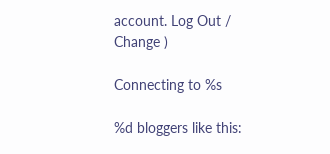account. Log Out /  Change )

Connecting to %s

%d bloggers like this: